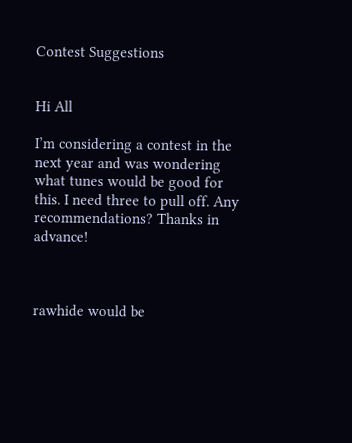Contest Suggestions


Hi All

I’m considering a contest in the next year and was wondering what tunes would be good for this. I need three to pull off. Any recommendations? Thanks in advance!



rawhide would be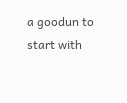a goodun to start with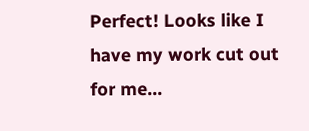Perfect! Looks like I have my work cut out for me…